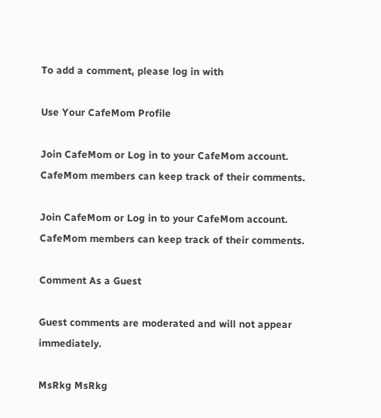To add a comment, please log in with

Use Your CafeMom Profile

Join CafeMom or Log in to your CafeMom account. CafeMom members can keep track of their comments.

Join CafeMom or Log in to your CafeMom account. CafeMom members can keep track of their comments.

Comment As a Guest

Guest comments are moderated and will not appear immediately.

MsRkg MsRkg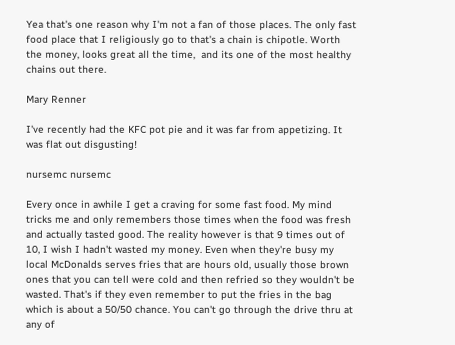Yea that's one reason why I'm not a fan of those places. The only fast food place that I religiously go to that's a chain is chipotle. Worth the money, looks great all the time,  and its one of the most healthy chains out there.

Mary Renner

I've recently had the KFC pot pie and it was far from appetizing. It was flat out disgusting!

nursemc nursemc

Every once in awhile I get a craving for some fast food. My mind tricks me and only remembers those times when the food was fresh and actually tasted good. The reality however is that 9 times out of 10, I wish I hadn't wasted my money. Even when they're busy my local McDonalds serves fries that are hours old, usually those brown ones that you can tell were cold and then refried so they wouldn't be wasted. That's if they even remember to put the fries in the bag which is about a 50/50 chance. You can't go through the drive thru at any of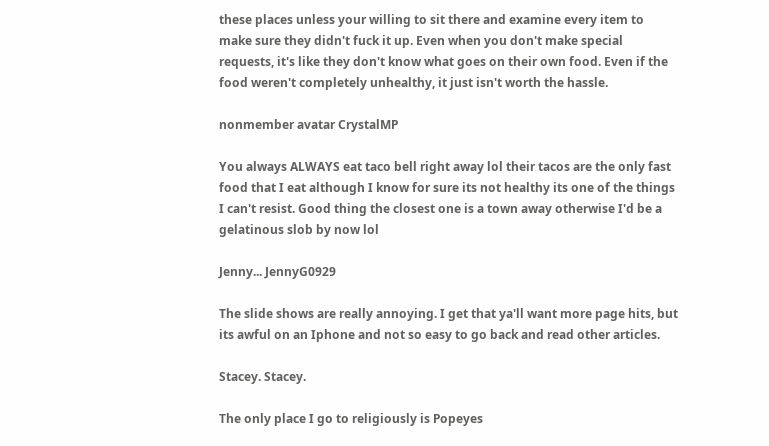these places unless your willing to sit there and examine every item to make sure they didn't fuck it up. Even when you don't make special requests, it's like they don't know what goes on their own food. Even if the food weren't completely unhealthy, it just isn't worth the hassle.

nonmember avatar CrystalMP

You always ALWAYS eat taco bell right away lol their tacos are the only fast food that I eat although I know for sure its not healthy its one of the things I can't resist. Good thing the closest one is a town away otherwise I'd be a gelatinous slob by now lol

Jenny... JennyG0929

The slide shows are really annoying. I get that ya'll want more page hits, but its awful on an Iphone and not so easy to go back and read other articles.

Stacey. Stacey.

The only place I go to religiously is Popeyes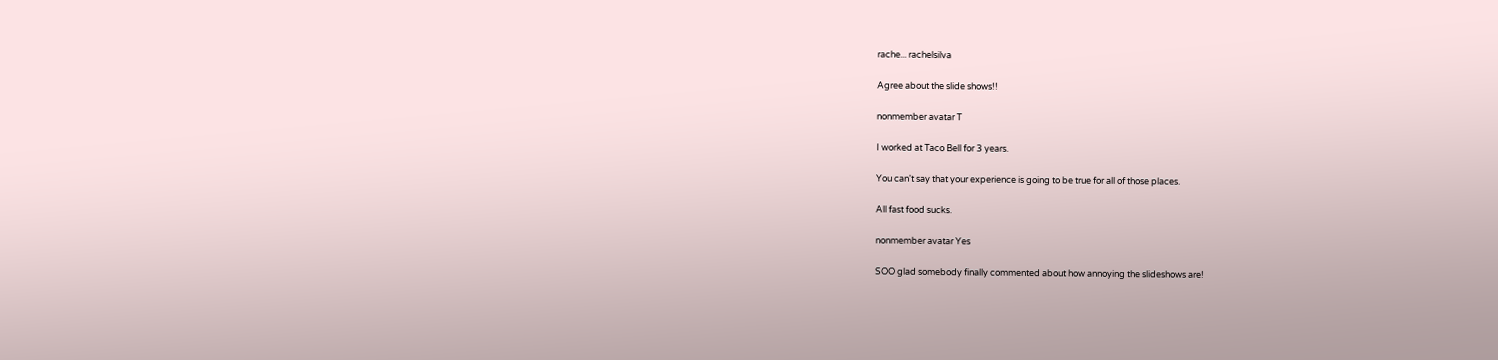rache... rachelsilva

Agree about the slide shows!!

nonmember avatar T

I worked at Taco Bell for 3 years.

You can't say that your experience is going to be true for all of those places.

All fast food sucks.

nonmember avatar Yes

SOO glad somebody finally commented about how annoying the slideshows are!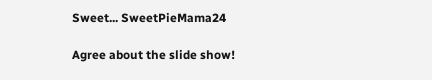Sweet... SweetPieMama24

Agree about the slide show!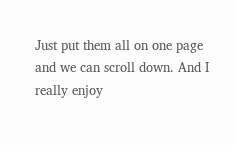Just put them all on one page and we can scroll down. And I really enjoy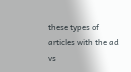these types of articles with the ad vs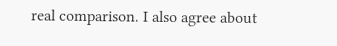real comparison. I also agree about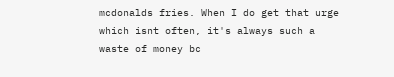mcdonalds fries. When I do get that urge which isnt often, it's always such a waste of money bc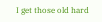I get those old hard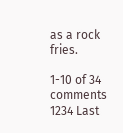as a rock fries.

1-10 of 34 comments 1234 Last